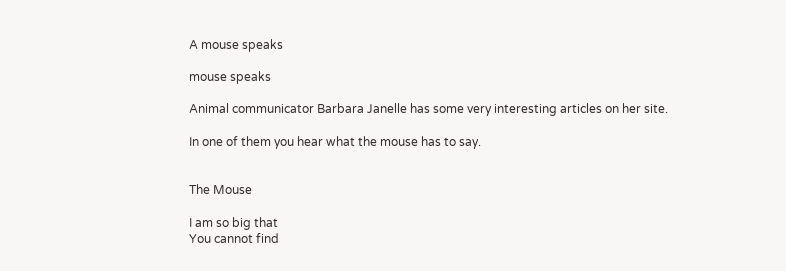A mouse speaks

mouse speaks

Animal communicator Barbara Janelle has some very interesting articles on her site.

In one of them you hear what the mouse has to say.


The Mouse

I am so big that
You cannot find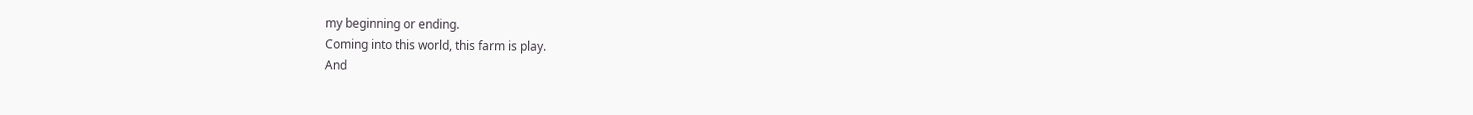my beginning or ending.
Coming into this world, this farm is play.
And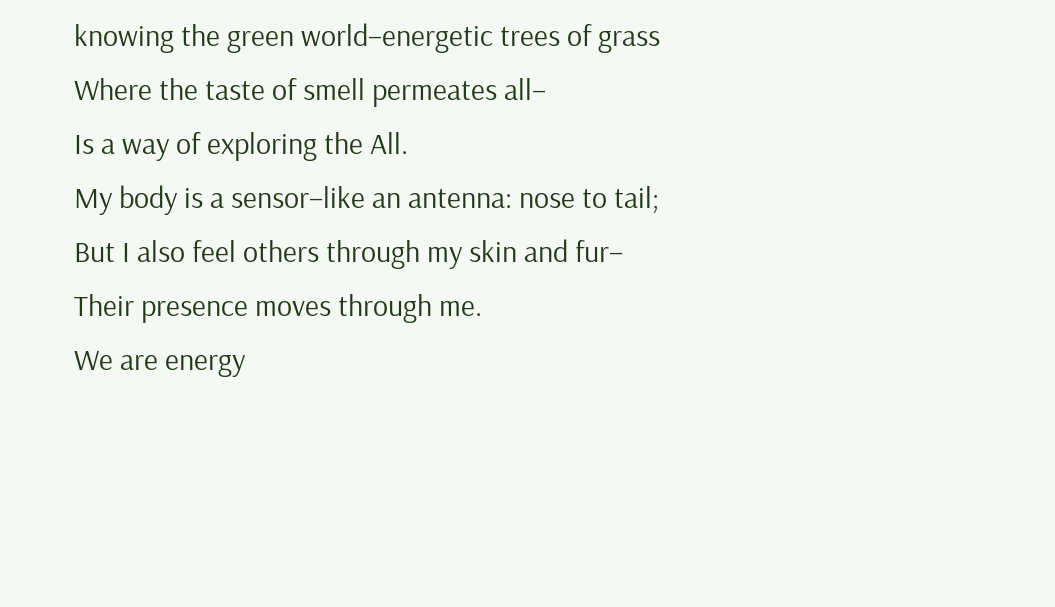knowing the green world–energetic trees of grass
Where the taste of smell permeates all–
Is a way of exploring the All.
My body is a sensor–like an antenna: nose to tail;
But I also feel others through my skin and fur–
Their presence moves through me.
We are energy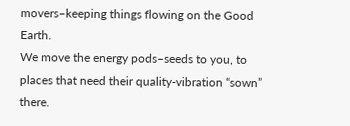movers–keeping things flowing on the Good Earth.
We move the energy pods–seeds to you, to places that need their quality-vibration “sown” there.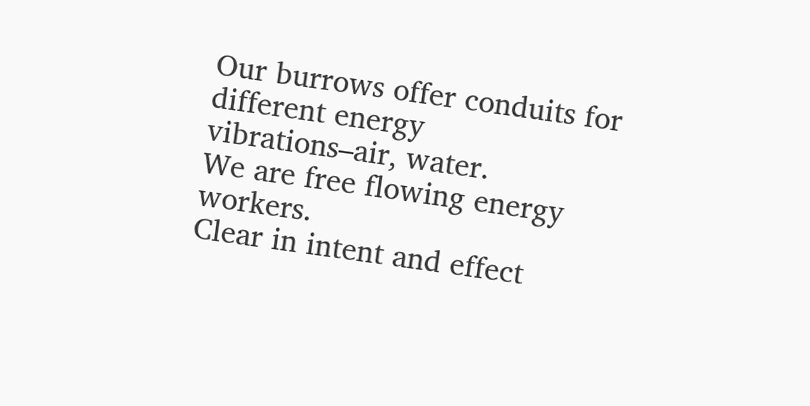Our burrows offer conduits for different energy vibrations–air, water.
We are free flowing energy workers.
Clear in intent and effect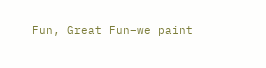Fun, Great Fun–we paint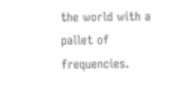the world with a pallet of frequencies.